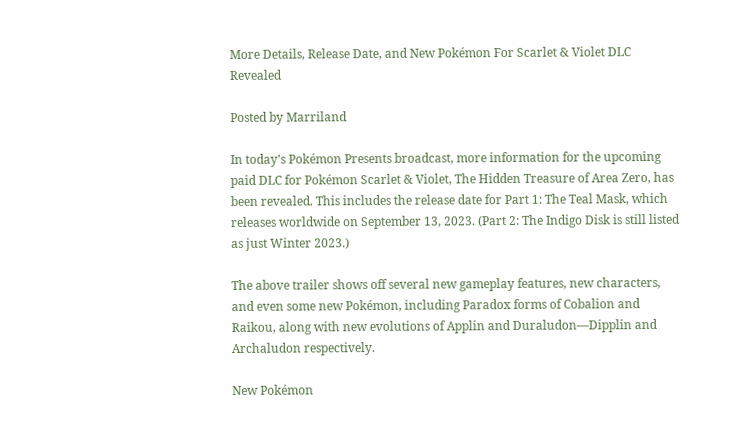More Details, Release Date, and New Pokémon For Scarlet & Violet DLC Revealed

Posted by Marriland

In today’s Pokémon Presents broadcast, more information for the upcoming paid DLC for Pokémon Scarlet & Violet, The Hidden Treasure of Area Zero, has been revealed. This includes the release date for Part 1: The Teal Mask, which releases worldwide on September 13, 2023. (Part 2: The Indigo Disk is still listed as just Winter 2023.)

The above trailer shows off several new gameplay features, new characters, and even some new Pokémon, including Paradox forms of Cobalion and Raikou, along with new evolutions of Applin and Duraludon—Dipplin and Archaludon respectively.

New Pokémon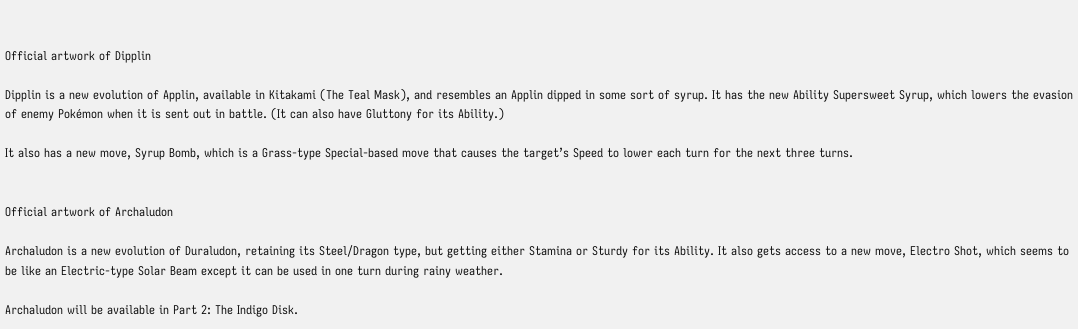Official artwork of Dipplin

Dipplin is a new evolution of Applin, available in Kitakami (The Teal Mask), and resembles an Applin dipped in some sort of syrup. It has the new Ability Supersweet Syrup, which lowers the evasion of enemy Pokémon when it is sent out in battle. (It can also have Gluttony for its Ability.)

It also has a new move, Syrup Bomb, which is a Grass-type Special-based move that causes the target’s Speed to lower each turn for the next three turns.


Official artwork of Archaludon

Archaludon is a new evolution of Duraludon, retaining its Steel/Dragon type, but getting either Stamina or Sturdy for its Ability. It also gets access to a new move, Electro Shot, which seems to be like an Electric-type Solar Beam except it can be used in one turn during rainy weather.

Archaludon will be available in Part 2: The Indigo Disk.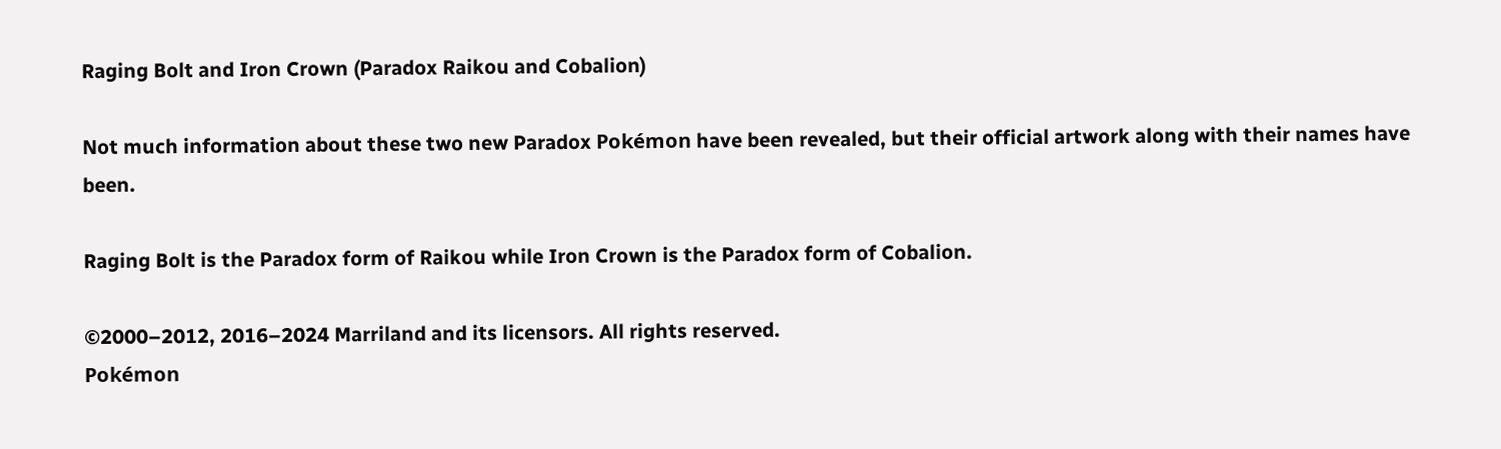Raging Bolt and Iron Crown (Paradox Raikou and Cobalion)

Not much information about these two new Paradox Pokémon have been revealed, but their official artwork along with their names have been.

Raging Bolt is the Paradox form of Raikou while Iron Crown is the Paradox form of Cobalion.

©2000–2012, 2016–2024 Marriland and its licensors. All rights reserved.
Pokémon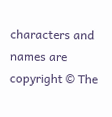characters and names are copyright © The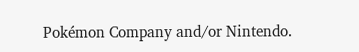Pokémon Company and/or Nintendo.